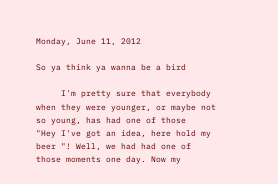Monday, June 11, 2012

So ya think ya wanna be a bird

     I'm pretty sure that everybody when they were younger, or maybe not so young, has had one of those      "Hey I've got an idea, here hold my beer "! Well, we had had one of those moments one day. Now my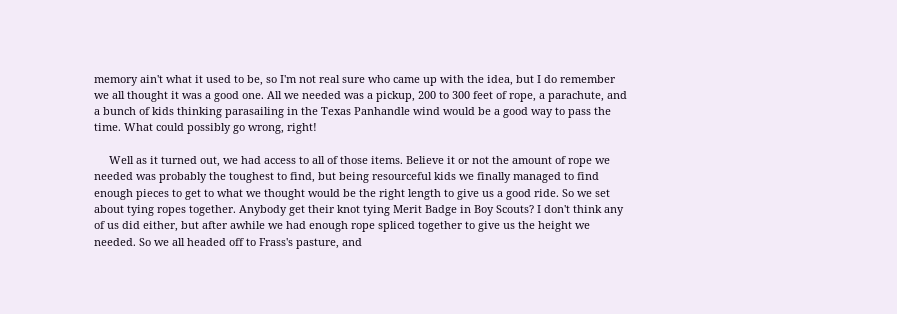memory ain't what it used to be, so I'm not real sure who came up with the idea, but I do remember we all thought it was a good one. All we needed was a pickup, 200 to 300 feet of rope, a parachute, and a bunch of kids thinking parasailing in the Texas Panhandle wind would be a good way to pass the time. What could possibly go wrong, right!

     Well as it turned out, we had access to all of those items. Believe it or not the amount of rope we needed was probably the toughest to find, but being resourceful kids we finally managed to find enough pieces to get to what we thought would be the right length to give us a good ride. So we set about tying ropes together. Anybody get their knot tying Merit Badge in Boy Scouts? I don't think any of us did either, but after awhile we had enough rope spliced together to give us the height we needed. So we all headed off to Frass's pasture, and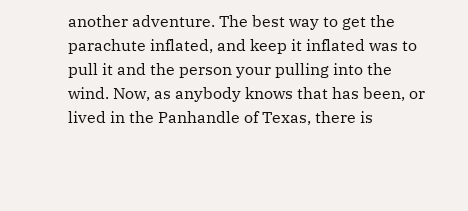another adventure. The best way to get the parachute inflated, and keep it inflated was to pull it and the person your pulling into the wind. Now, as anybody knows that has been, or lived in the Panhandle of Texas, there is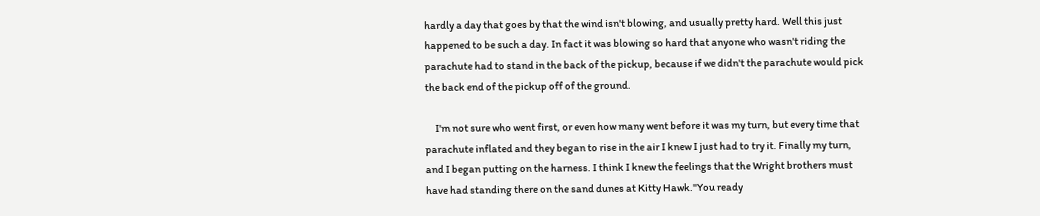hardly a day that goes by that the wind isn't blowing, and usually pretty hard. Well this just happened to be such a day. In fact it was blowing so hard that anyone who wasn't riding the parachute had to stand in the back of the pickup, because if we didn't the parachute would pick the back end of the pickup off of the ground.

     I'm not sure who went first, or even how many went before it was my turn, but every time that parachute inflated and they began to rise in the air I knew I just had to try it. Finally my turn, and I began putting on the harness. I think I knew the feelings that the Wright brothers must have had standing there on the sand dunes at Kitty Hawk."You ready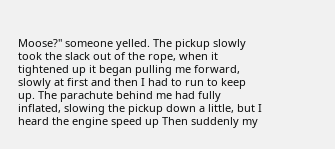Moose?" someone yelled. The pickup slowly took the slack out of the rope, when it tightened up it began pulling me forward, slowly at first and then I had to run to keep  up. The parachute behind me had fully inflated, slowing the pickup down a little, but I heard the engine speed up Then suddenly my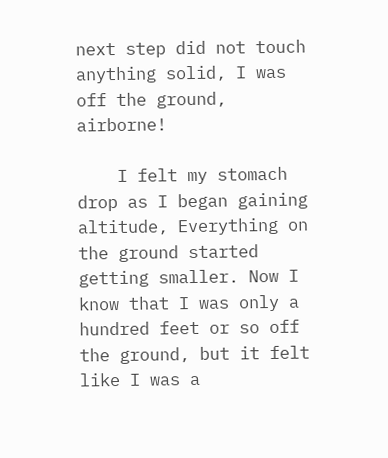next step did not touch anything solid, I was off the ground, airborne!

    I felt my stomach drop as I began gaining altitude, Everything on the ground started getting smaller. Now I know that I was only a hundred feet or so off the ground, but it felt like I was a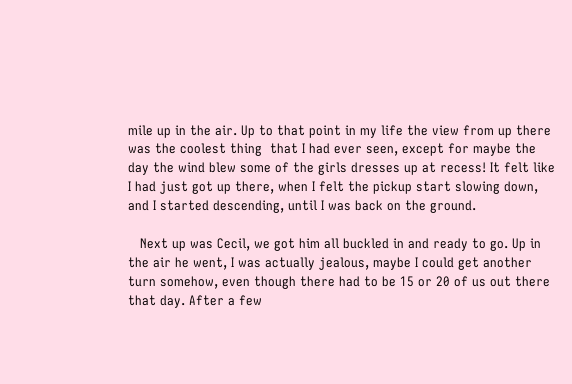mile up in the air. Up to that point in my life the view from up there  was the coolest thing  that I had ever seen, except for maybe the day the wind blew some of the girls dresses up at recess! It felt like I had just got up there, when I felt the pickup start slowing down, and I started descending, until I was back on the ground.

   Next up was Cecil, we got him all buckled in and ready to go. Up in the air he went, I was actually jealous, maybe I could get another turn somehow, even though there had to be 15 or 20 of us out there that day. After a few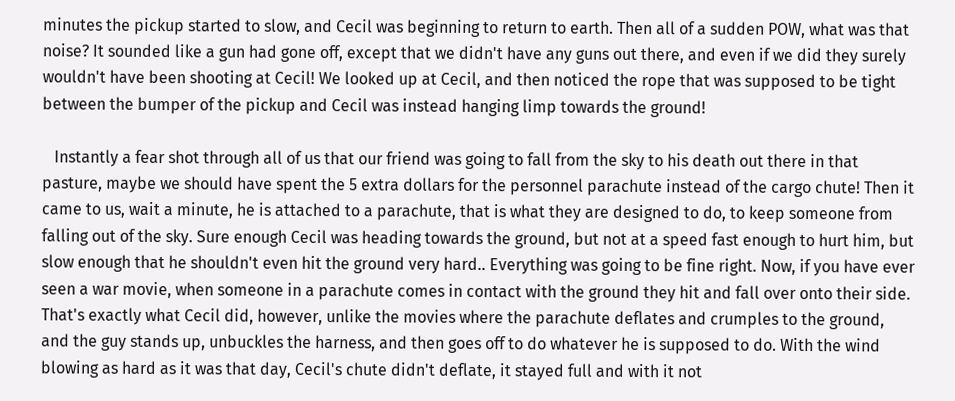minutes the pickup started to slow, and Cecil was beginning to return to earth. Then all of a sudden POW, what was that noise? It sounded like a gun had gone off, except that we didn't have any guns out there, and even if we did they surely wouldn't have been shooting at Cecil! We looked up at Cecil, and then noticed the rope that was supposed to be tight between the bumper of the pickup and Cecil was instead hanging limp towards the ground!

   Instantly a fear shot through all of us that our friend was going to fall from the sky to his death out there in that pasture, maybe we should have spent the 5 extra dollars for the personnel parachute instead of the cargo chute! Then it came to us, wait a minute, he is attached to a parachute, that is what they are designed to do, to keep someone from falling out of the sky. Sure enough Cecil was heading towards the ground, but not at a speed fast enough to hurt him, but slow enough that he shouldn't even hit the ground very hard.. Everything was going to be fine right. Now, if you have ever seen a war movie, when someone in a parachute comes in contact with the ground they hit and fall over onto their side. That's exactly what Cecil did, however, unlike the movies where the parachute deflates and crumples to the ground, and the guy stands up, unbuckles the harness, and then goes off to do whatever he is supposed to do. With the wind blowing as hard as it was that day, Cecil's chute didn't deflate, it stayed full and with it not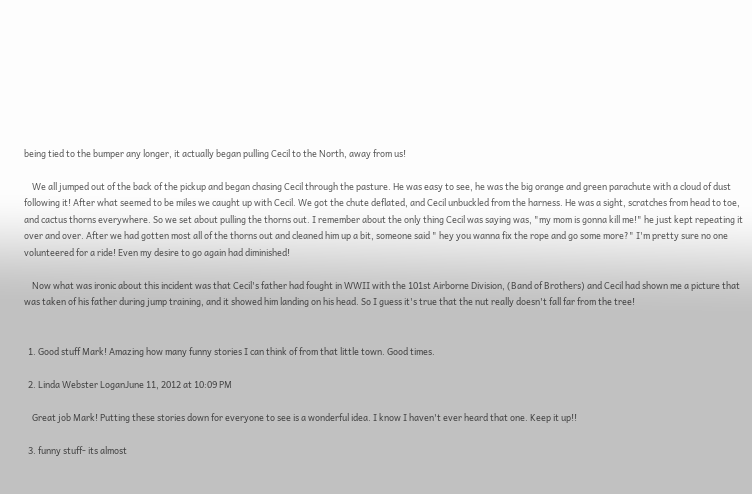being tied to the bumper any longer, it actually began pulling Cecil to the North, away from us!

    We all jumped out of the back of the pickup and began chasing Cecil through the pasture. He was easy to see, he was the big orange and green parachute with a cloud of dust following it! After what seemed to be miles we caught up with Cecil. We got the chute deflated, and Cecil unbuckled from the harness. He was a sight, scratches from head to toe, and cactus thorns everywhere. So we set about pulling the thorns out. I remember about the only thing Cecil was saying was, "my mom is gonna kill me!" he just kept repeating it over and over. After we had gotten most all of the thorns out and cleaned him up a bit, someone said " hey you wanna fix the rope and go some more?" I'm pretty sure no one volunteered for a ride! Even my desire to go again had diminished!

    Now what was ironic about this incident was that Cecil's father had fought in WWII with the 101st Airborne Division, (Band of Brothers) and Cecil had shown me a picture that was taken of his father during jump training, and it showed him landing on his head. So I guess it's true that the nut really doesn't fall far from the tree!


  1. Good stuff Mark! Amazing how many funny stories I can think of from that little town. Good times.

  2. Linda Webster LoganJune 11, 2012 at 10:09 PM

    Great job Mark! Putting these stories down for everyone to see is a wonderful idea. I know I haven't ever heard that one. Keep it up!!

  3. funny stuff- its almost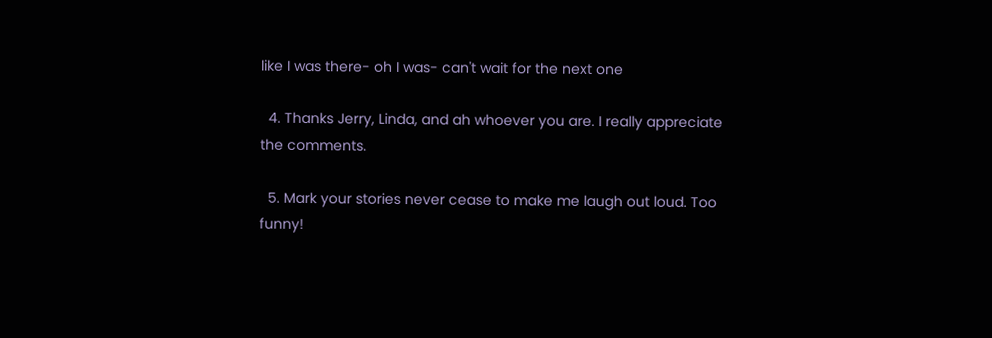like I was there- oh I was- can't wait for the next one

  4. Thanks Jerry, Linda, and ah whoever you are. I really appreciate the comments.

  5. Mark your stories never cease to make me laugh out loud. Too funny!